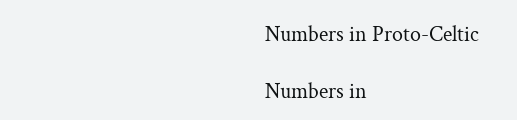Numbers in Proto-Celtic

Numbers in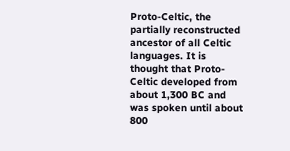Proto-Celtic, the partially reconstructed ancestor of all Celtic languages. It is thought that Proto-Celtic developed from about 1,300 BC and was spoken until about 800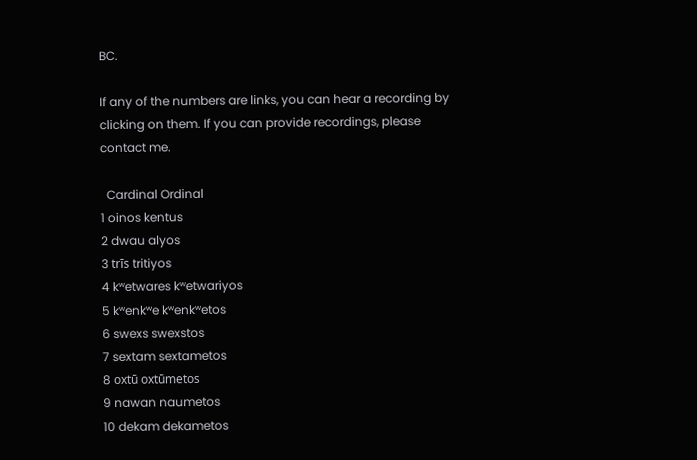BC.

If any of the numbers are links, you can hear a recording by clicking on them. If you can provide recordings, please contact me.

  Cardinal Ordinal
1 oinos kentus
2 dwau alyos
3 trīs tritiyos
4 kʷetwares kʷetwariyos
5 kʷenkʷe kʷenkʷetos
6 swexs swexstos
7 sextam sextametos
8 oxtū oxtūmetos
9 nawan naumetos
10 dekam dekametos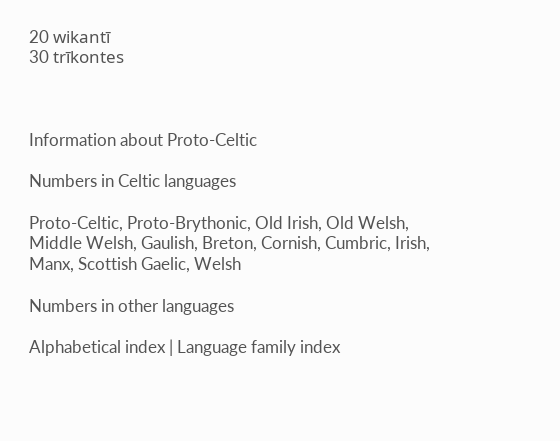20 wikantī
30 trīkontes



Information about Proto-Celtic

Numbers in Celtic languages

Proto-Celtic, Proto-Brythonic, Old Irish, Old Welsh, Middle Welsh, Gaulish, Breton, Cornish, Cumbric, Irish, Manx, Scottish Gaelic, Welsh

Numbers in other languages

Alphabetical index | Language family index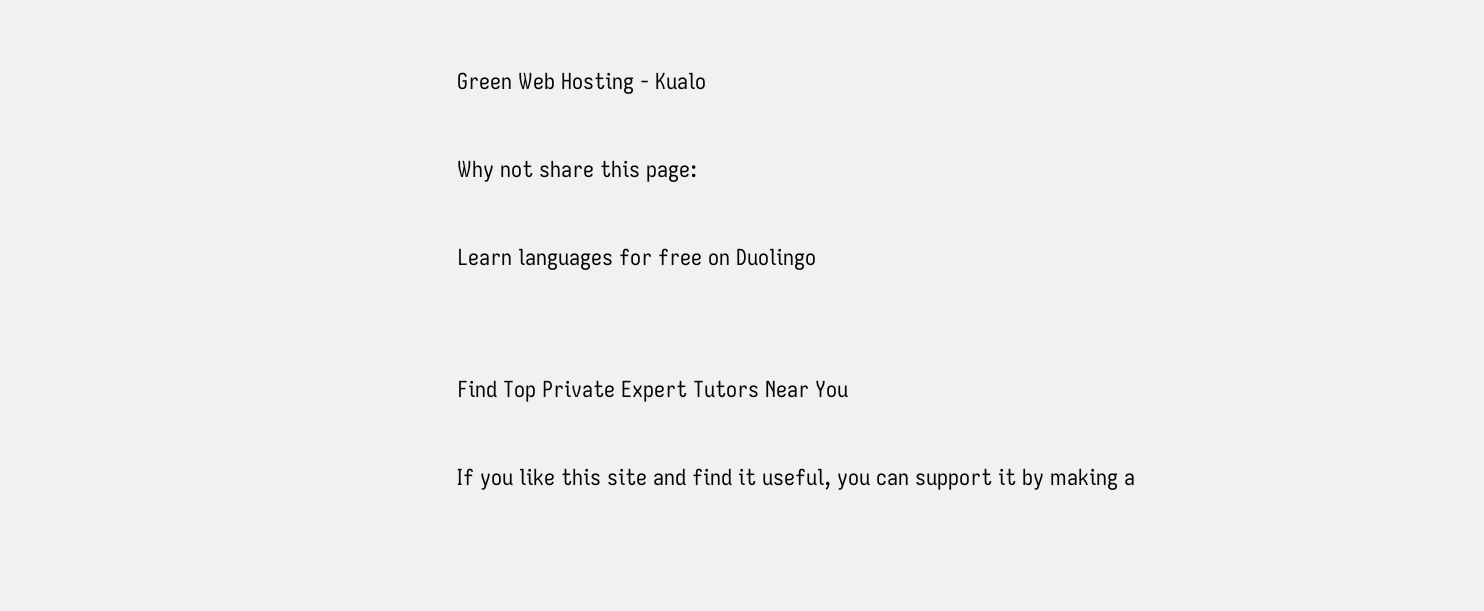Green Web Hosting - Kualo

Why not share this page:

Learn languages for free on Duolingo


Find Top Private Expert Tutors Near You

If you like this site and find it useful, you can support it by making a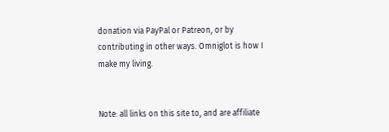donation via PayPal or Patreon, or by contributing in other ways. Omniglot is how I make my living.


Note: all links on this site to, and are affiliate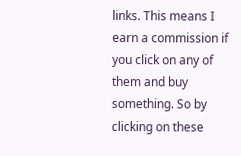links. This means I earn a commission if you click on any of them and buy something. So by clicking on these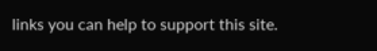links you can help to support this site.